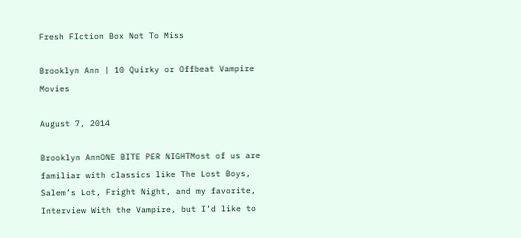Fresh FIction Box Not To Miss

Brooklyn Ann | 10 Quirky or Offbeat Vampire Movies

August 7, 2014

Brooklyn AnnONE BITE PER NIGHTMost of us are familiar with classics like The Lost Boys, Salem’s Lot, Fright Night, and my favorite, Interview With the Vampire, but I’d like to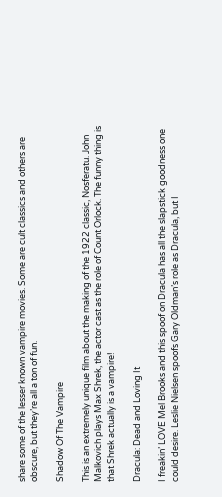share some of the lesser known vampire movies. Some are cult classics and others are obscure, but they’re all a ton of fun.

Shadow Of The Vampire

This is an extremely unique film about the making of the 1922 classic, Nosferatu. John Malkovich plays Max Shrek, the actor cast as the role of Count Orlock. The funny thing is that Shrek actually is a vampire!

Dracula: Dead and Loving It

I freakin’ LOVE Mel Brooks and this spoof on Dracula has all the slapstick goodness one could desire. Leslie Nielsen spoofs Gary Oldman’s role as Dracula, but I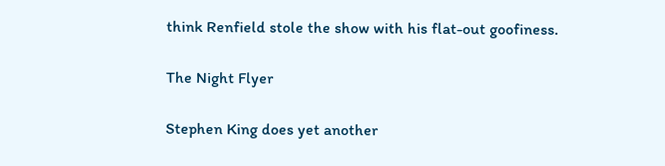think Renfield stole the show with his flat-out goofiness.

The Night Flyer

Stephen King does yet another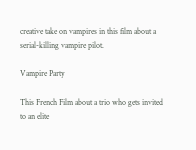creative take on vampires in this film about a serial-killing vampire pilot.

Vampire Party

This French Film about a trio who gets invited to an elite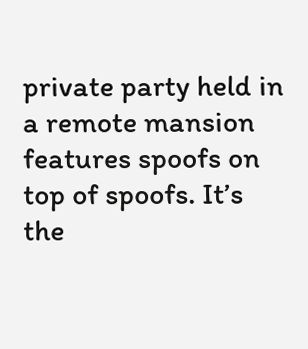private party held in a remote mansion features spoofs on top of spoofs. It’s the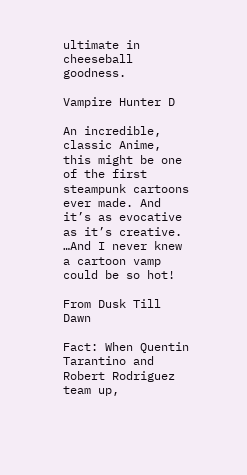ultimate in cheeseball goodness.

Vampire Hunter D

An incredible, classic Anime, this might be one of the first steampunk cartoons ever made. And it’s as evocative as it’s creative. …And I never knew a cartoon vamp could be so hot!

From Dusk Till Dawn

Fact: When Quentin Tarantino and Robert Rodriguez team up,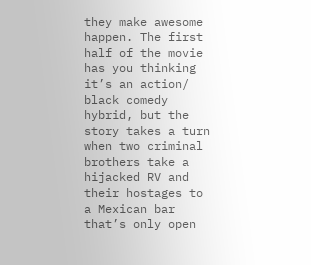they make awesome happen. The first half of the movie has you thinking it’s an action/ black comedy hybrid, but the story takes a turn when two criminal brothers take a hijacked RV and their hostages to a Mexican bar that’s only open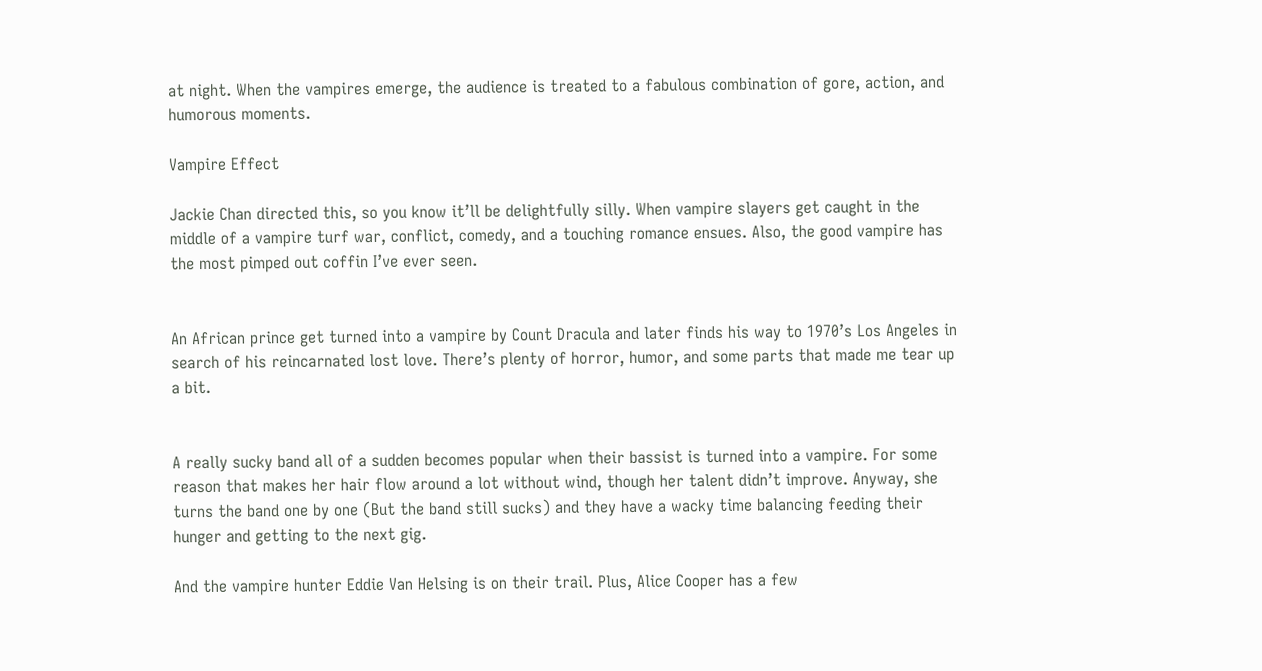at night. When the vampires emerge, the audience is treated to a fabulous combination of gore, action, and humorous moments.

Vampire Effect

Jackie Chan directed this, so you know it’ll be delightfully silly. When vampire slayers get caught in the middle of a vampire turf war, conflict, comedy, and a touching romance ensues. Also, the good vampire has the most pimped out coffin I’ve ever seen.


An African prince get turned into a vampire by Count Dracula and later finds his way to 1970’s Los Angeles in search of his reincarnated lost love. There’s plenty of horror, humor, and some parts that made me tear up a bit.


A really sucky band all of a sudden becomes popular when their bassist is turned into a vampire. For some reason that makes her hair flow around a lot without wind, though her talent didn’t improve. Anyway, she turns the band one by one (But the band still sucks) and they have a wacky time balancing feeding their hunger and getting to the next gig.

And the vampire hunter Eddie Van Helsing is on their trail. Plus, Alice Cooper has a few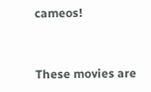cameos!


These movies are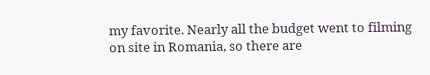my favorite. Nearly all the budget went to filming on site in Romania, so there are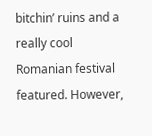bitchin’ ruins and a really cool Romanian festival featured. However,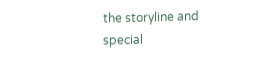the storyline and special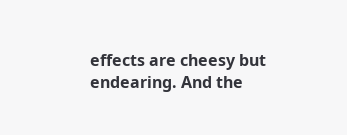effects are cheesy but endearing. And the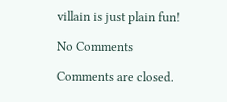villain is just plain fun!

No Comments

Comments are closed.